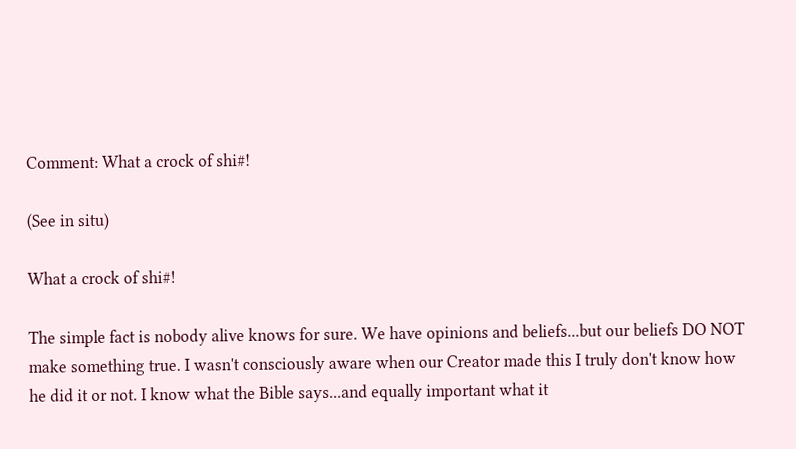Comment: What a crock of shi#!

(See in situ)

What a crock of shi#!

The simple fact is nobody alive knows for sure. We have opinions and beliefs...but our beliefs DO NOT make something true. I wasn't consciously aware when our Creator made this I truly don't know how he did it or not. I know what the Bible says...and equally important what it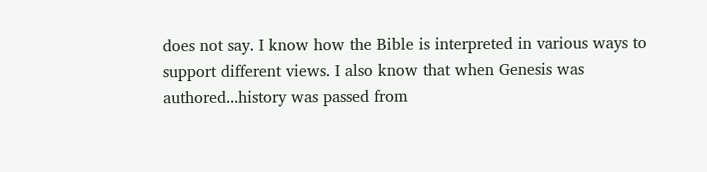does not say. I know how the Bible is interpreted in various ways to support different views. I also know that when Genesis was authored...history was passed from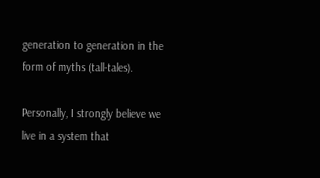generation to generation in the form of myths (tall-tales).

Personally, I strongly believe we live in a system that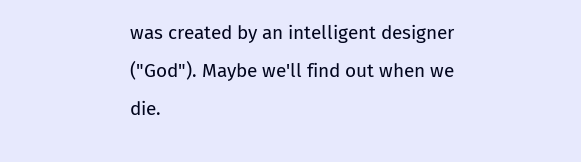was created by an intelligent designer ("God"). Maybe we'll find out when we die.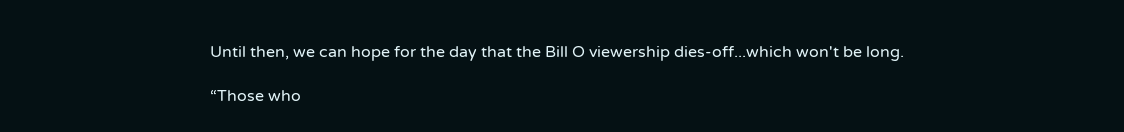Until then, we can hope for the day that the Bill O viewership dies-off...which won't be long.

“Those who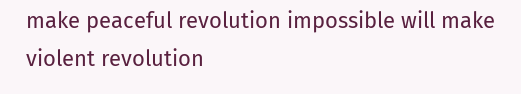make peaceful revolution impossible will make violent revolution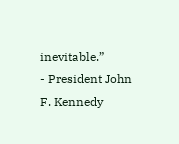inevitable.”
- President John F. Kennedy